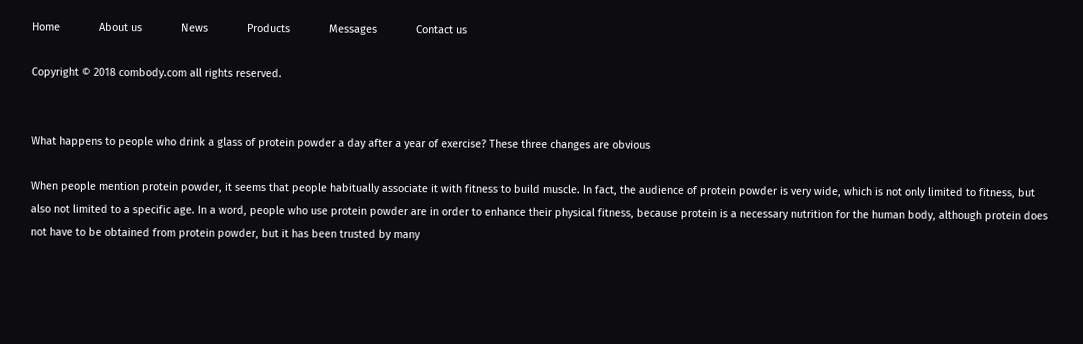Home             About us             News             Products             Messages             Contact us

Copyright © 2018 combody.com all rights reserved.


What happens to people who drink a glass of protein powder a day after a year of exercise? These three changes are obvious

When people mention protein powder, it seems that people habitually associate it with fitness to build muscle. In fact, the audience of protein powder is very wide, which is not only limited to fitness, but also not limited to a specific age. In a word, people who use protein powder are in order to enhance their physical fitness, because protein is a necessary nutrition for the human body, although protein does not have to be obtained from protein powder, but it has been trusted by many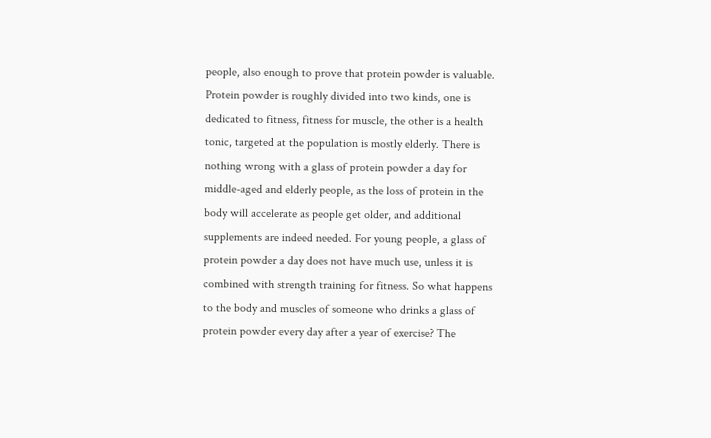people, also enough to prove that protein powder is valuable.
Protein powder is roughly divided into two kinds, one is dedicated to fitness, fitness for muscle, the other is a health tonic, targeted at the population is mostly elderly. There is nothing wrong with a glass of protein powder a day for middle-aged and elderly people, as the loss of protein in the body will accelerate as people get older, and additional supplements are indeed needed. For young people, a glass of protein powder a day does not have much use, unless it is combined with strength training for fitness. So what happens to the body and muscles of someone who drinks a glass of protein powder every day after a year of exercise? The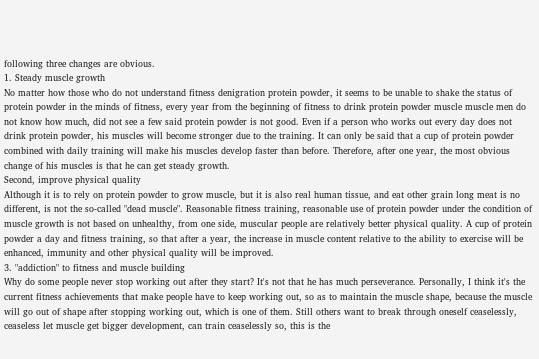following three changes are obvious.
1. Steady muscle growth
No matter how those who do not understand fitness denigration protein powder, it seems to be unable to shake the status of protein powder in the minds of fitness, every year from the beginning of fitness to drink protein powder muscle muscle men do not know how much, did not see a few said protein powder is not good. Even if a person who works out every day does not drink protein powder, his muscles will become stronger due to the training. It can only be said that a cup of protein powder combined with daily training will make his muscles develop faster than before. Therefore, after one year, the most obvious change of his muscles is that he can get steady growth.
Second, improve physical quality
Although it is to rely on protein powder to grow muscle, but it is also real human tissue, and eat other grain long meat is no different, is not the so-called "dead muscle". Reasonable fitness training, reasonable use of protein powder under the condition of muscle growth is not based on unhealthy, from one side, muscular people are relatively better physical quality. A cup of protein powder a day and fitness training, so that after a year, the increase in muscle content relative to the ability to exercise will be enhanced, immunity and other physical quality will be improved.
3. "addiction" to fitness and muscle building
Why do some people never stop working out after they start? It's not that he has much perseverance. Personally, I think it's the current fitness achievements that make people have to keep working out, so as to maintain the muscle shape, because the muscle will go out of shape after stopping working out, which is one of them. Still others want to break through oneself ceaselessly, ceaseless let muscle get bigger development, can train ceaselessly so, this is the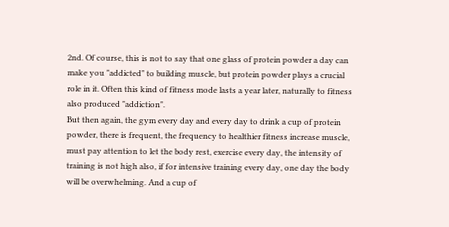2nd. Of course, this is not to say that one glass of protein powder a day can make you "addicted" to building muscle, but protein powder plays a crucial role in it. Often this kind of fitness mode lasts a year later, naturally to fitness also produced "addiction".
But then again, the gym every day and every day to drink a cup of protein powder, there is frequent, the frequency to healthier fitness increase muscle, must pay attention to let the body rest, exercise every day, the intensity of training is not high also, if for intensive training every day, one day the body will be overwhelming. And a cup of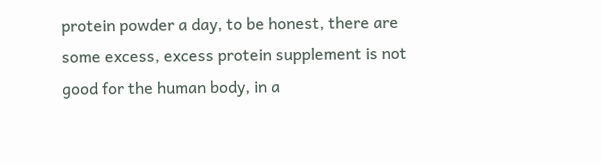protein powder a day, to be honest, there are some excess, excess protein supplement is not good for the human body, in a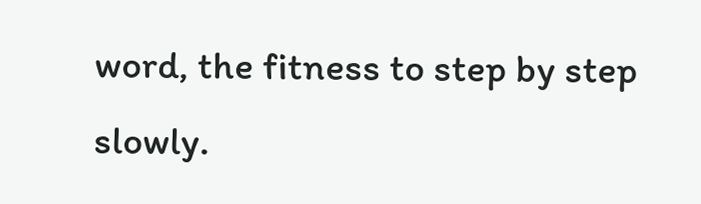word, the fitness to step by step slowly.